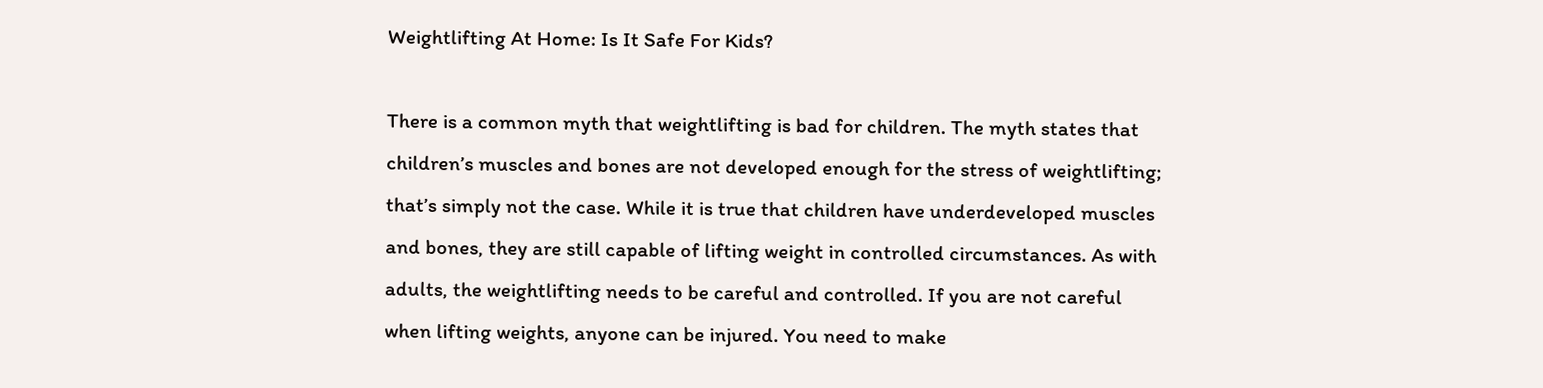Weightlifting At Home: Is It Safe For Kids?

There is a common myth that weightlifting is bad for children. The myth states that children’s muscles and bones are not developed enough for the stress of weightlifting; that’s simply not the case. While it is true that children have underdeveloped muscles and bones, they are still capable of lifting weight in controlled circumstances. As with adults, the weightlifting needs to be careful and controlled. If you are not careful when lifting weights, anyone can be injured. You need to make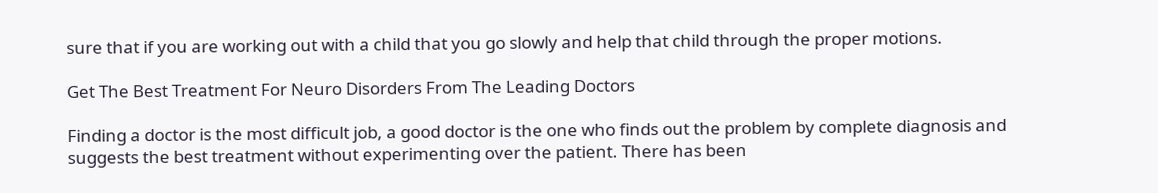sure that if you are working out with a child that you go slowly and help that child through the proper motions.

Get The Best Treatment For Neuro Disorders From The Leading Doctors

Finding a doctor is the most difficult job, a good doctor is the one who finds out the problem by complete diagnosis and suggests the best treatment without experimenting over the patient. There has been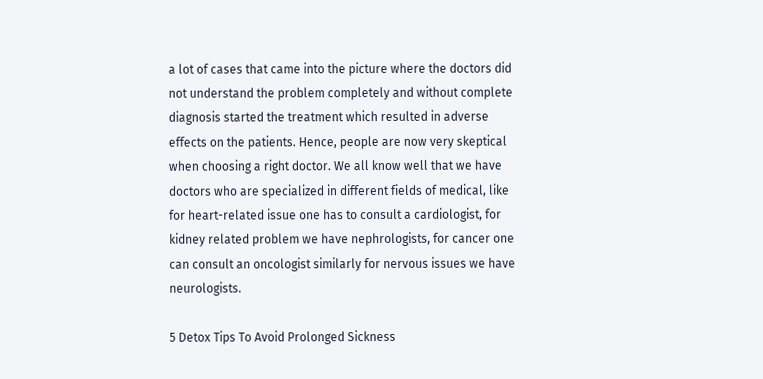a lot of cases that came into the picture where the doctors did not understand the problem completely and without complete diagnosis started the treatment which resulted in adverse effects on the patients. Hence, people are now very skeptical when choosing a right doctor. We all know well that we have doctors who are specialized in different fields of medical, like for heart-related issue one has to consult a cardiologist, for kidney related problem we have nephrologists, for cancer one can consult an oncologist similarly for nervous issues we have neurologists.

5 Detox Tips To Avoid Prolonged Sickness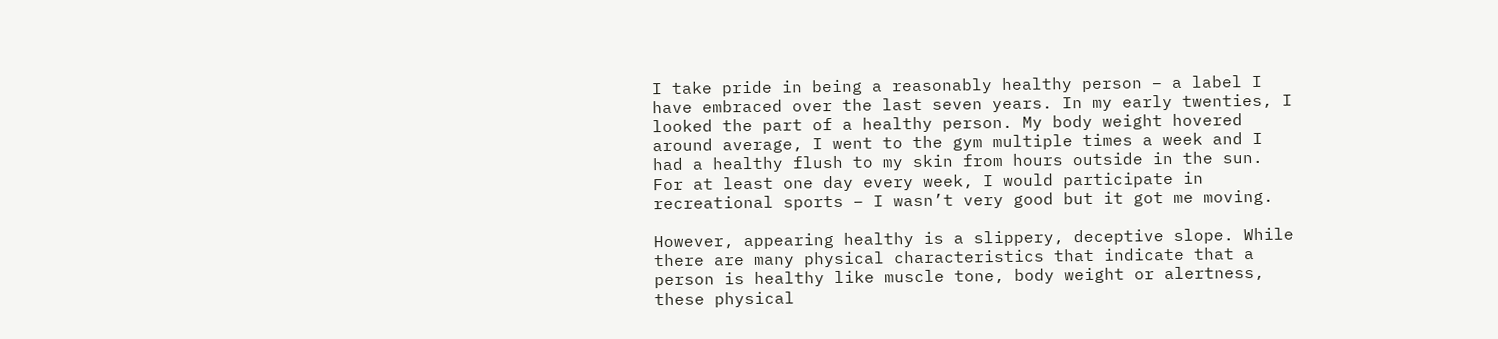I take pride in being a reasonably healthy person – a label I have embraced over the last seven years. In my early twenties, I looked the part of a healthy person. My body weight hovered around average, I went to the gym multiple times a week and I had a healthy flush to my skin from hours outside in the sun. For at least one day every week, I would participate in recreational sports – I wasn’t very good but it got me moving.

However, appearing healthy is a slippery, deceptive slope. While there are many physical characteristics that indicate that a person is healthy like muscle tone, body weight or alertness, these physical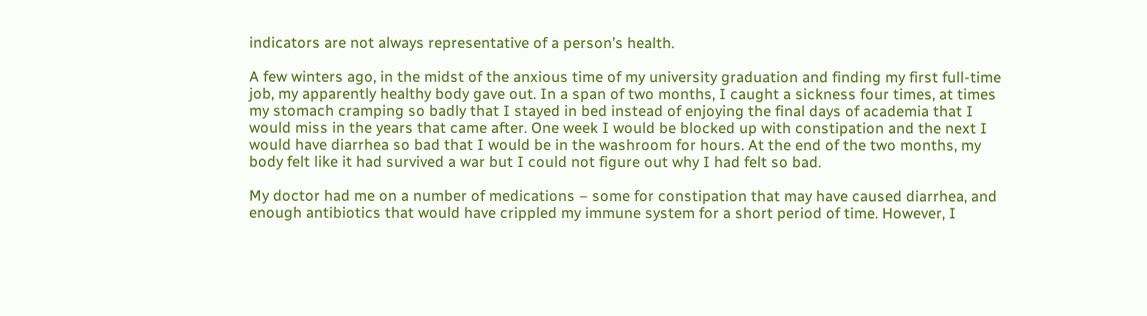indicators are not always representative of a person’s health.

A few winters ago, in the midst of the anxious time of my university graduation and finding my first full-time job, my apparently healthy body gave out. In a span of two months, I caught a sickness four times, at times my stomach cramping so badly that I stayed in bed instead of enjoying the final days of academia that I would miss in the years that came after. One week I would be blocked up with constipation and the next I would have diarrhea so bad that I would be in the washroom for hours. At the end of the two months, my body felt like it had survived a war but I could not figure out why I had felt so bad.

My doctor had me on a number of medications – some for constipation that may have caused diarrhea, and enough antibiotics that would have crippled my immune system for a short period of time. However, I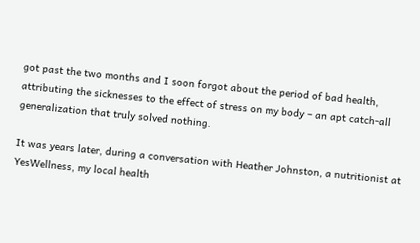got past the two months and I soon forgot about the period of bad health, attributing the sicknesses to the effect of stress on my body – an apt catch-all generalization that truly solved nothing.

It was years later, during a conversation with Heather Johnston, a nutritionist at YesWellness, my local health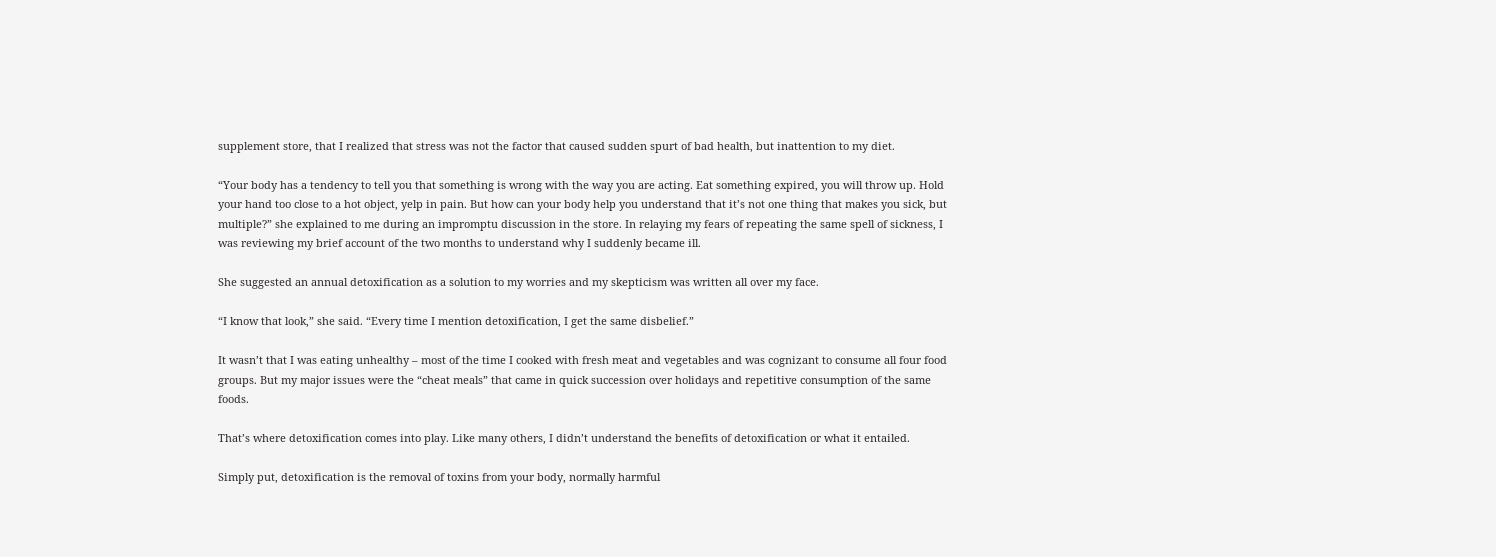supplement store, that I realized that stress was not the factor that caused sudden spurt of bad health, but inattention to my diet.

“Your body has a tendency to tell you that something is wrong with the way you are acting. Eat something expired, you will throw up. Hold your hand too close to a hot object, yelp in pain. But how can your body help you understand that it’s not one thing that makes you sick, but multiple?” she explained to me during an impromptu discussion in the store. In relaying my fears of repeating the same spell of sickness, I was reviewing my brief account of the two months to understand why I suddenly became ill.

She suggested an annual detoxification as a solution to my worries and my skepticism was written all over my face.

“I know that look,” she said. “Every time I mention detoxification, I get the same disbelief.”

It wasn’t that I was eating unhealthy – most of the time I cooked with fresh meat and vegetables and was cognizant to consume all four food groups. But my major issues were the “cheat meals” that came in quick succession over holidays and repetitive consumption of the same foods.

That’s where detoxification comes into play. Like many others, I didn’t understand the benefits of detoxification or what it entailed.

Simply put, detoxification is the removal of toxins from your body, normally harmful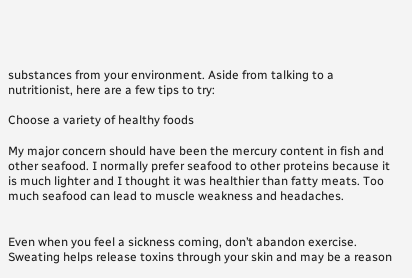substances from your environment. Aside from talking to a nutritionist, here are a few tips to try:

Choose a variety of healthy foods

My major concern should have been the mercury content in fish and other seafood. I normally prefer seafood to other proteins because it is much lighter and I thought it was healthier than fatty meats. Too much seafood can lead to muscle weakness and headaches.


Even when you feel a sickness coming, don’t abandon exercise. Sweating helps release toxins through your skin and may be a reason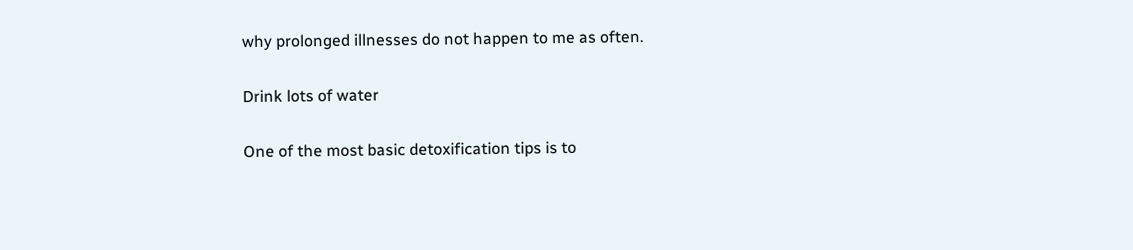why prolonged illnesses do not happen to me as often.

Drink lots of water

One of the most basic detoxification tips is to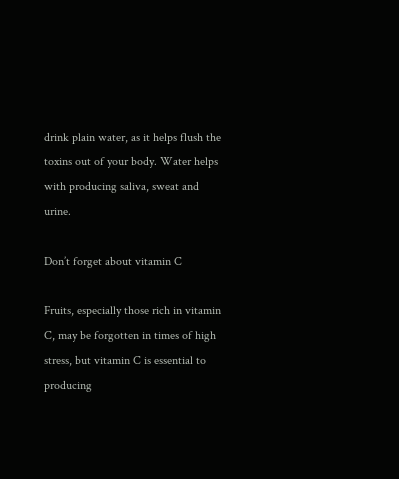drink plain water, as it helps flush the toxins out of your body. Water helps with producing saliva, sweat and urine.

Don’t forget about vitamin C

Fruits, especially those rich in vitamin C, may be forgotten in times of high stress, but vitamin C is essential to producing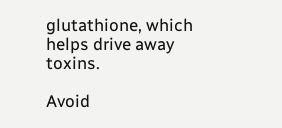glutathione, which helps drive away toxins.

Avoid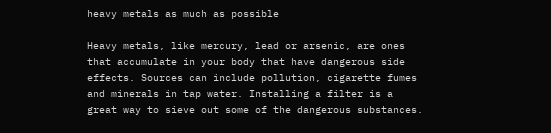heavy metals as much as possible

Heavy metals, like mercury, lead or arsenic, are ones that accumulate in your body that have dangerous side effects. Sources can include pollution, cigarette fumes and minerals in tap water. Installing a filter is a great way to sieve out some of the dangerous substances.